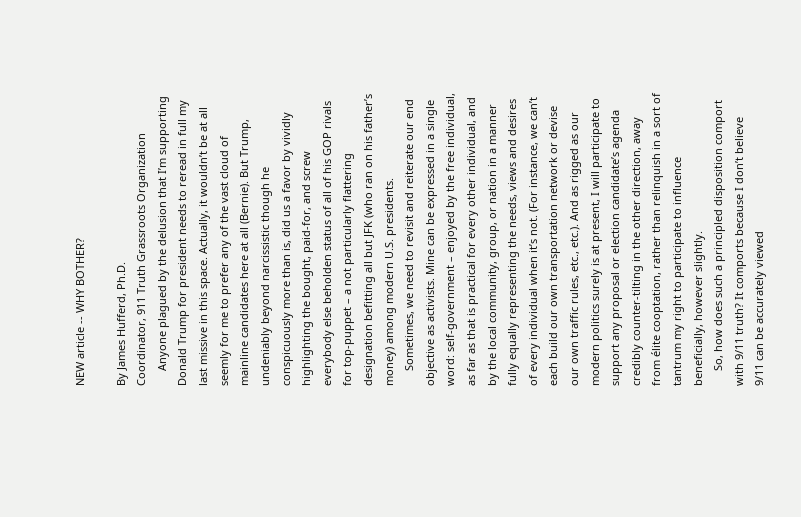NEW article -- WHY BOTHER?

By James Hufferd, Ph.D.                                                                          Coordinator, 911 Truth Grassroots Organization
     Anyone plagued by the delusion that I’m supporting Donald Trump for president needs to reread in full my last missive in this space. Actually, it wouldn’t be at all seemly for me to prefer any of the vast cloud of mainline candidates here at all (Bernie). But Trump, undeniably beyond narcissistic though he conspicuously more than is, did us a favor by vividly highlighting the bought, paid-for, and screw everybody else beholden status of all of his GOP rivals for top-puppet – a not particularly flattering designation befitting all but JFK (who ran on his father’s money) among modern U.S. presidents.
     Sometimes, we need to revisit and reiterate our end objective as activists. Mine can be expressed in a single word: self-government – enjoyed by the free individual, as far as that is practical for every other individual, and by the local community, group, or nation in a manner fully equally representing the needs, views and desires of every individual when it’s not. (For instance, we can’t each build our own transportation network or devise our own traffic rules, etc., etc.). And as rigged as our modern politics surely is at present, I will participate to support any proposal or election candidate’s agenda credibly counter-tilting in the other direction, away from élite cooptation, rather than relinquish in a sort of tantrum my right to participate to influence beneficially, however slightly.
     So, how does such a principled disposition comport with 9/11 truth? It comports because I don’t believe 9/11 can be accurately viewed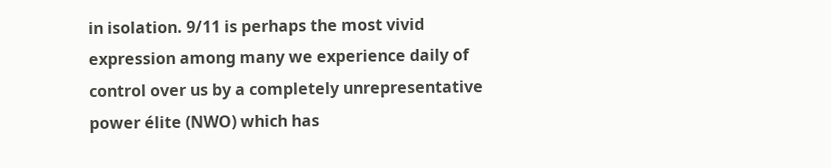in isolation. 9/11 is perhaps the most vivid expression among many we experience daily of control over us by a completely unrepresentative power élite (NWO) which has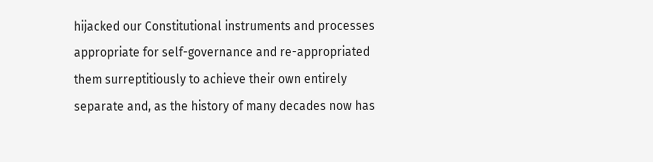hijacked our Constitutional instruments and processes appropriate for self-governance and re-appropriated them surreptitiously to achieve their own entirely separate and, as the history of many decades now has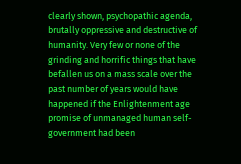clearly shown, psychopathic agenda, brutally oppressive and destructive of humanity. Very few or none of the grinding and horrific things that have befallen us on a mass scale over the past number of years would have happened if the Enlightenment age promise of unmanaged human self-government had been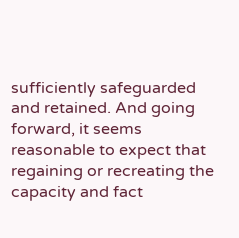sufficiently safeguarded and retained. And going forward, it seems reasonable to expect that regaining or recreating the capacity and fact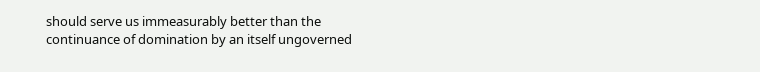should serve us immeasurably better than the continuance of domination by an itself ungoverned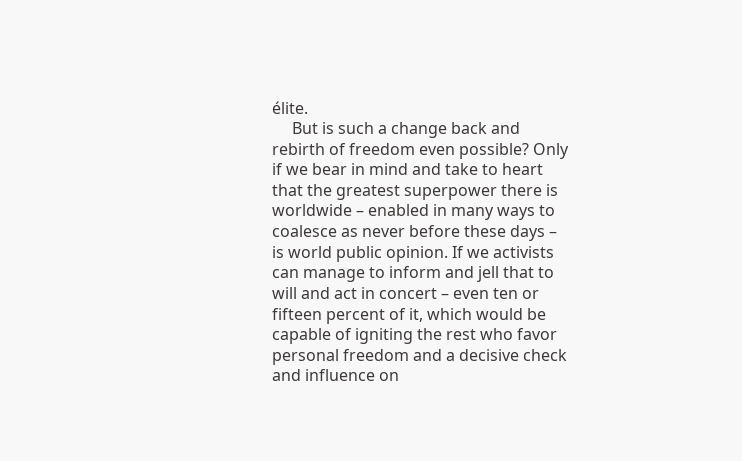élite.
     But is such a change back and rebirth of freedom even possible? Only if we bear in mind and take to heart that the greatest superpower there is worldwide – enabled in many ways to coalesce as never before these days – is world public opinion. If we activists can manage to inform and jell that to will and act in concert – even ten or fifteen percent of it, which would be capable of igniting the rest who favor personal freedom and a decisive check and influence on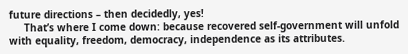future directions – then decidedly, yes!
     That’s where I come down: because recovered self-government will unfold with equality, freedom, democracy, independence as its attributes.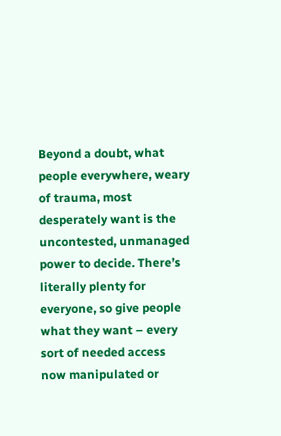Beyond a doubt, what people everywhere, weary of trauma, most desperately want is the uncontested, unmanaged power to decide. There’s literally plenty for everyone, so give people what they want – every sort of needed access now manipulated or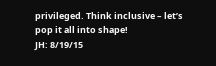privileged. Think inclusive – let’s pop it all into shape!
JH: 8/19/15